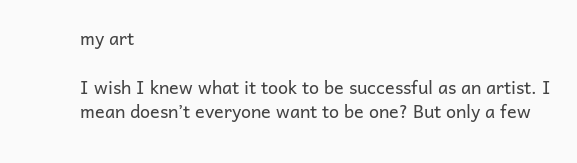my art

I wish I knew what it took to be successful as an artist. I mean doesn’t everyone want to be one? But only a few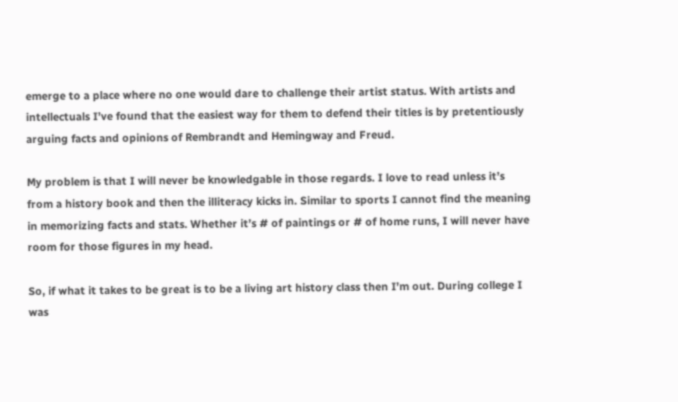emerge to a place where no one would dare to challenge their artist status. With artists and intellectuals I’ve found that the easiest way for them to defend their titles is by pretentiously arguing facts and opinions of Rembrandt and Hemingway and Freud.

My problem is that I will never be knowledgable in those regards. I love to read unless it’s from a history book and then the illiteracy kicks in. Similar to sports I cannot find the meaning in memorizing facts and stats. Whether it’s # of paintings or # of home runs, I will never have room for those figures in my head.

So, if what it takes to be great is to be a living art history class then I’m out. During college I was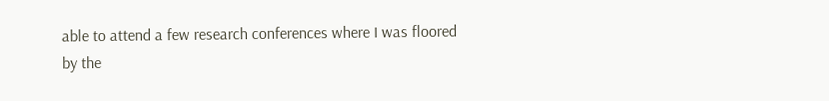able to attend a few research conferences where I was floored by the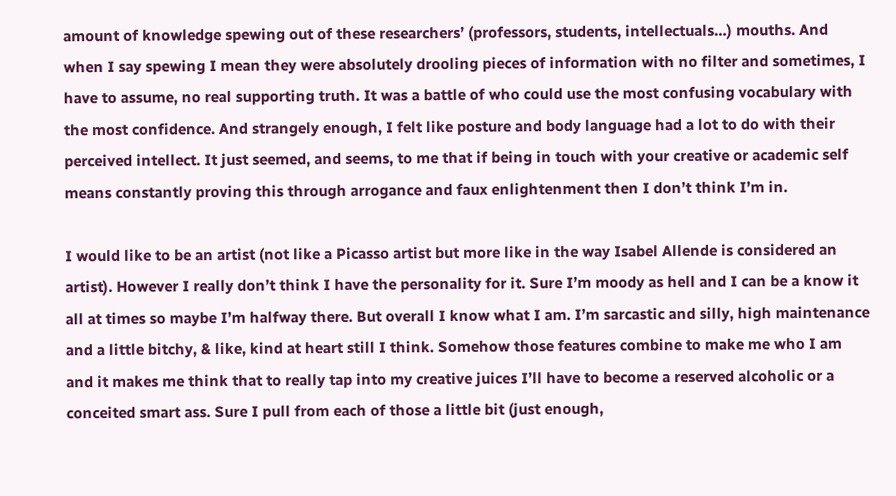amount of knowledge spewing out of these researchers’ (professors, students, intellectuals…) mouths. And when I say spewing I mean they were absolutely drooling pieces of information with no filter and sometimes, I have to assume, no real supporting truth. It was a battle of who could use the most confusing vocabulary with the most confidence. And strangely enough, I felt like posture and body language had a lot to do with their perceived intellect. It just seemed, and seems, to me that if being in touch with your creative or academic self means constantly proving this through arrogance and faux enlightenment then I don’t think I’m in.

I would like to be an artist (not like a Picasso artist but more like in the way Isabel Allende is considered an artist). However I really don’t think I have the personality for it. Sure I’m moody as hell and I can be a know it all at times so maybe I’m halfway there. But overall I know what I am. I’m sarcastic and silly, high maintenance and a little bitchy, & like, kind at heart still I think. Somehow those features combine to make me who I am and it makes me think that to really tap into my creative juices I’ll have to become a reserved alcoholic or a conceited smart ass. Sure I pull from each of those a little bit (just enough,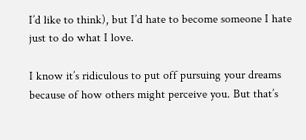I’d like to think), but I’d hate to become someone I hate just to do what I love.

I know it’s ridiculous to put off pursuing your dreams because of how others might perceive you. But that’s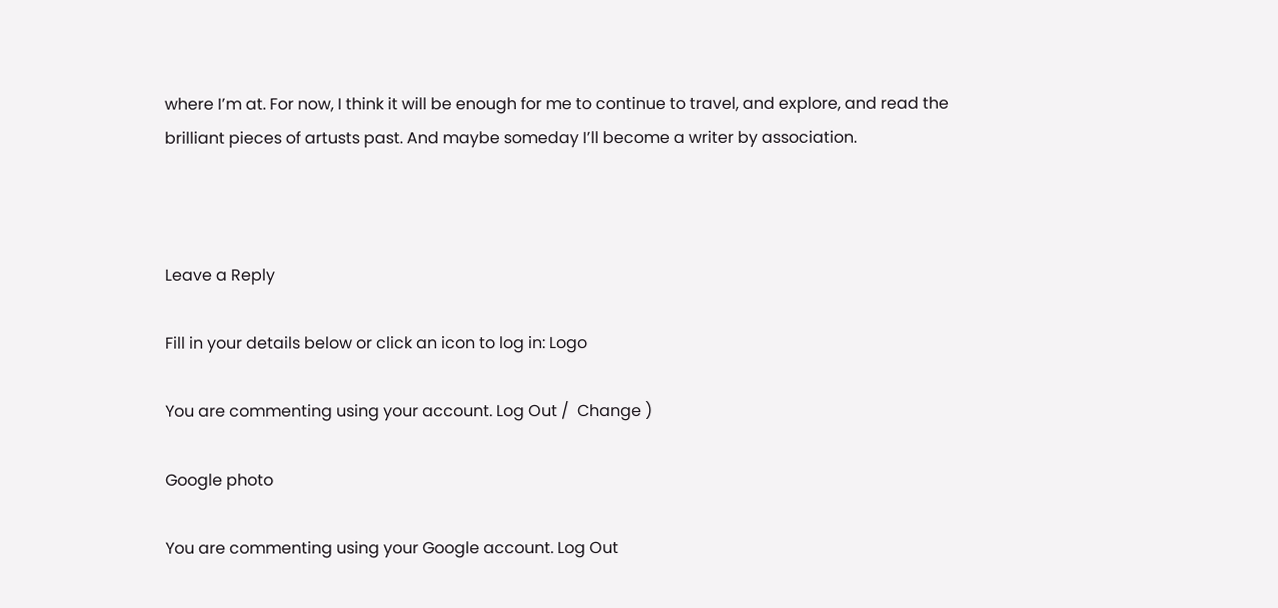where I’m at. For now, I think it will be enough for me to continue to travel, and explore, and read the brilliant pieces of artusts past. And maybe someday I’ll become a writer by association.



Leave a Reply

Fill in your details below or click an icon to log in: Logo

You are commenting using your account. Log Out /  Change )

Google photo

You are commenting using your Google account. Log Out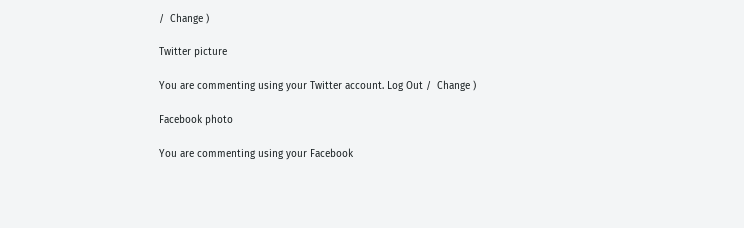/  Change )

Twitter picture

You are commenting using your Twitter account. Log Out /  Change )

Facebook photo

You are commenting using your Facebook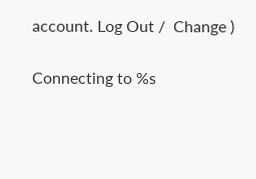account. Log Out /  Change )

Connecting to %s